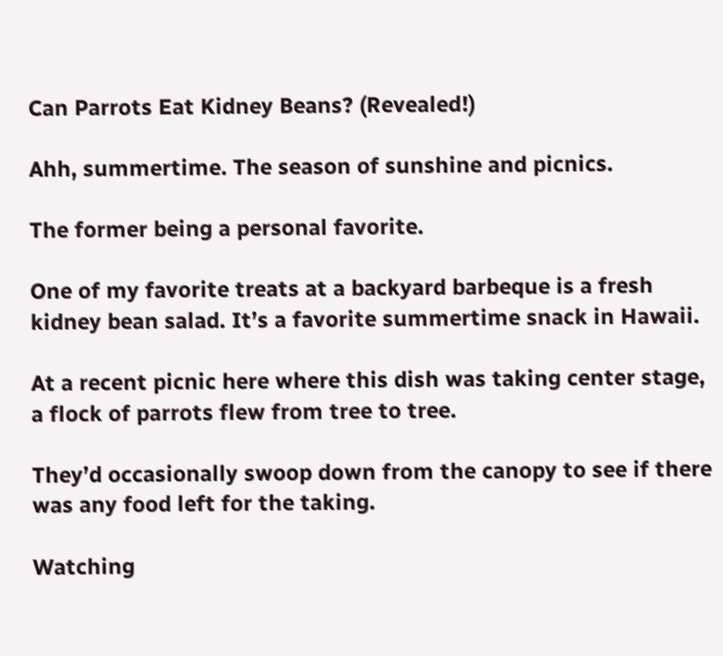Can Parrots Eat Kidney Beans? (Revealed!)

Ahh, summertime. The season of sunshine and picnics.

The former being a personal favorite.

One of my favorite treats at a backyard barbeque is a fresh kidney bean salad. It’s a favorite summertime snack in Hawaii.

At a recent picnic here where this dish was taking center stage, a flock of parrots flew from tree to tree.

They’d occasionally swoop down from the canopy to see if there was any food left for the taking.

Watching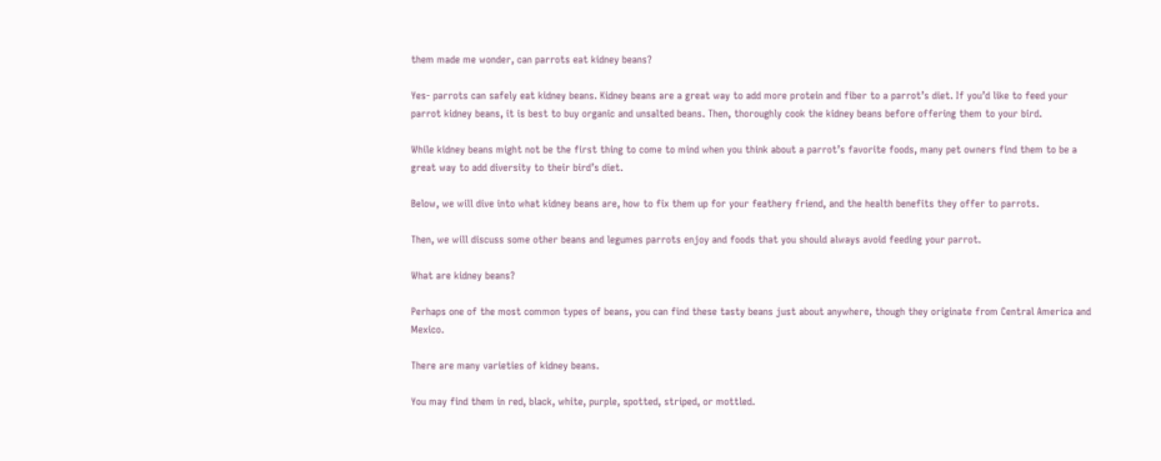them made me wonder, can parrots eat kidney beans?

Yes- parrots can safely eat kidney beans. Kidney beans are a great way to add more protein and fiber to a parrot’s diet. If you’d like to feed your parrot kidney beans, it is best to buy organic and unsalted beans. Then, thoroughly cook the kidney beans before offering them to your bird.

While kidney beans might not be the first thing to come to mind when you think about a parrot’s favorite foods, many pet owners find them to be a great way to add diversity to their bird’s diet.

Below, we will dive into what kidney beans are, how to fix them up for your feathery friend, and the health benefits they offer to parrots.

Then, we will discuss some other beans and legumes parrots enjoy and foods that you should always avoid feeding your parrot.

What are kidney beans?

Perhaps one of the most common types of beans, you can find these tasty beans just about anywhere, though they originate from Central America and Mexico.

There are many varieties of kidney beans.

You may find them in red, black, white, purple, spotted, striped, or mottled.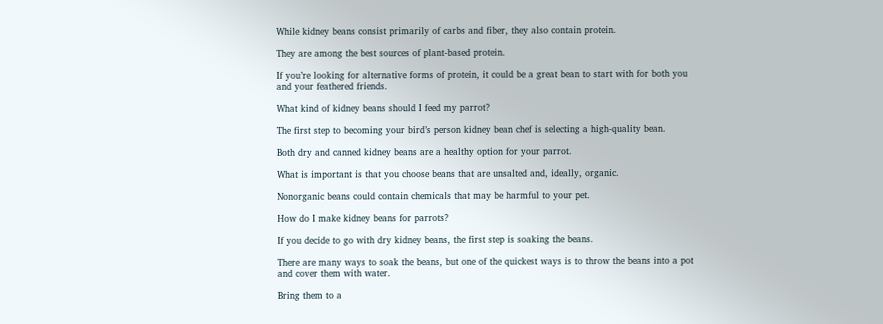While kidney beans consist primarily of carbs and fiber, they also contain protein.

They are among the best sources of plant-based protein.

If you’re looking for alternative forms of protein, it could be a great bean to start with for both you and your feathered friends.

What kind of kidney beans should I feed my parrot?

The first step to becoming your bird’s person kidney bean chef is selecting a high-quality bean.

Both dry and canned kidney beans are a healthy option for your parrot.

What is important is that you choose beans that are unsalted and, ideally, organic.

Nonorganic beans could contain chemicals that may be harmful to your pet.

How do I make kidney beans for parrots?

If you decide to go with dry kidney beans, the first step is soaking the beans.

There are many ways to soak the beans, but one of the quickest ways is to throw the beans into a pot and cover them with water.

Bring them to a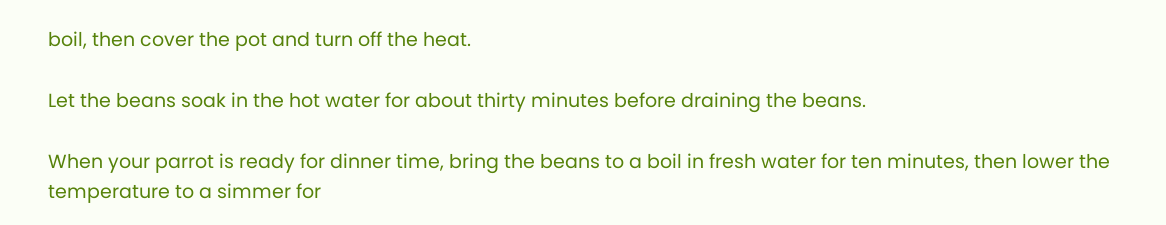boil, then cover the pot and turn off the heat.

Let the beans soak in the hot water for about thirty minutes before draining the beans.

When your parrot is ready for dinner time, bring the beans to a boil in fresh water for ten minutes, then lower the temperature to a simmer for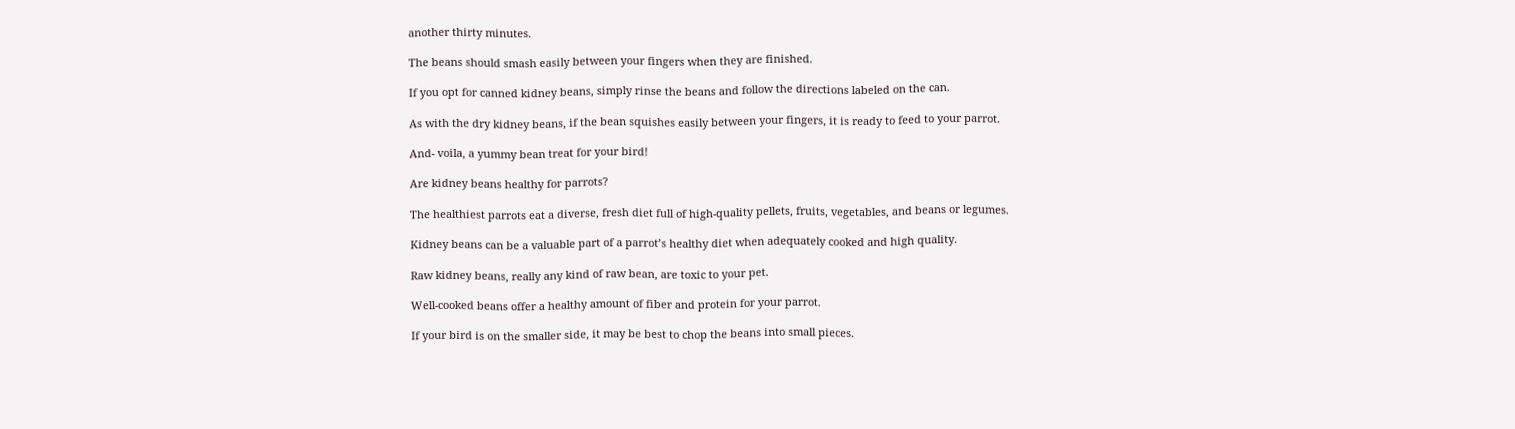another thirty minutes.

The beans should smash easily between your fingers when they are finished.

If you opt for canned kidney beans, simply rinse the beans and follow the directions labeled on the can.

As with the dry kidney beans, if the bean squishes easily between your fingers, it is ready to feed to your parrot.

And- voila, a yummy bean treat for your bird!

Are kidney beans healthy for parrots?

The healthiest parrots eat a diverse, fresh diet full of high-quality pellets, fruits, vegetables, and beans or legumes.

Kidney beans can be a valuable part of a parrot’s healthy diet when adequately cooked and high quality.

Raw kidney beans, really any kind of raw bean, are toxic to your pet.

Well-cooked beans offer a healthy amount of fiber and protein for your parrot.

If your bird is on the smaller side, it may be best to chop the beans into small pieces.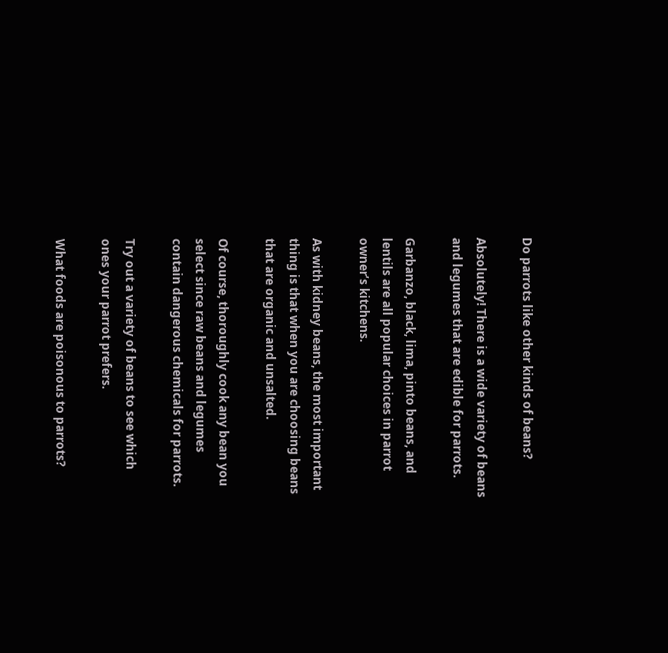Do parrots like other kinds of beans?

Absolutely! There is a wide variety of beans and legumes that are edible for parrots.

Garbanzo, black, lima, pinto beans, and lentils are all popular choices in parrot owner’s kitchens.

As with kidney beans, the most important thing is that when you are choosing beans that are organic and unsalted.

Of course, thoroughly cook any bean you select since raw beans and legumes contain dangerous chemicals for parrots.

Try out a variety of beans to see which ones your parrot prefers.

What foods are poisonous to parrots?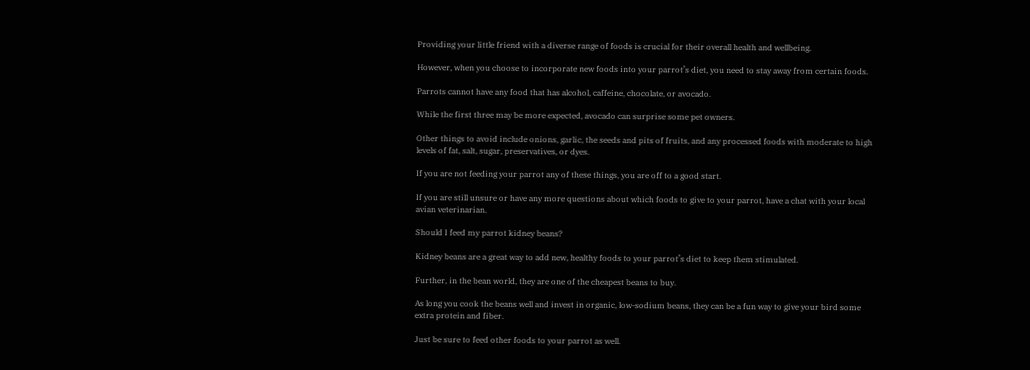Providing your little friend with a diverse range of foods is crucial for their overall health and wellbeing.

However, when you choose to incorporate new foods into your parrot’s diet, you need to stay away from certain foods.

Parrots cannot have any food that has alcohol, caffeine, chocolate, or avocado.

While the first three may be more expected, avocado can surprise some pet owners.

Other things to avoid include onions, garlic, the seeds and pits of fruits, and any processed foods with moderate to high levels of fat, salt, sugar, preservatives, or dyes.

If you are not feeding your parrot any of these things, you are off to a good start.

If you are still unsure or have any more questions about which foods to give to your parrot, have a chat with your local avian veterinarian.

Should I feed my parrot kidney beans?

Kidney beans are a great way to add new, healthy foods to your parrot’s diet to keep them stimulated.

Further, in the bean world, they are one of the cheapest beans to buy.

As long you cook the beans well and invest in organic, low-sodium beans, they can be a fun way to give your bird some extra protein and fiber.

Just be sure to feed other foods to your parrot as well.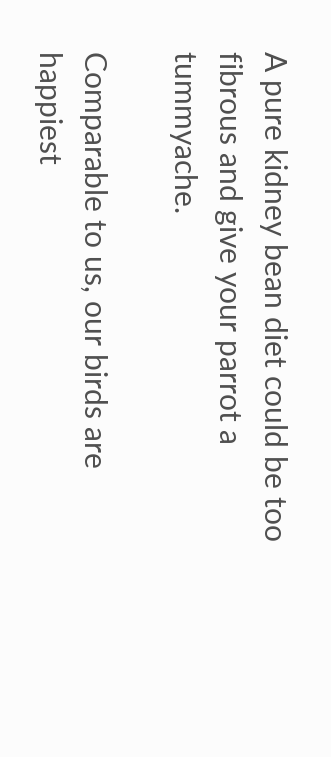A pure kidney bean diet could be too fibrous and give your parrot a tummyache.

Comparable to us, our birds are happiest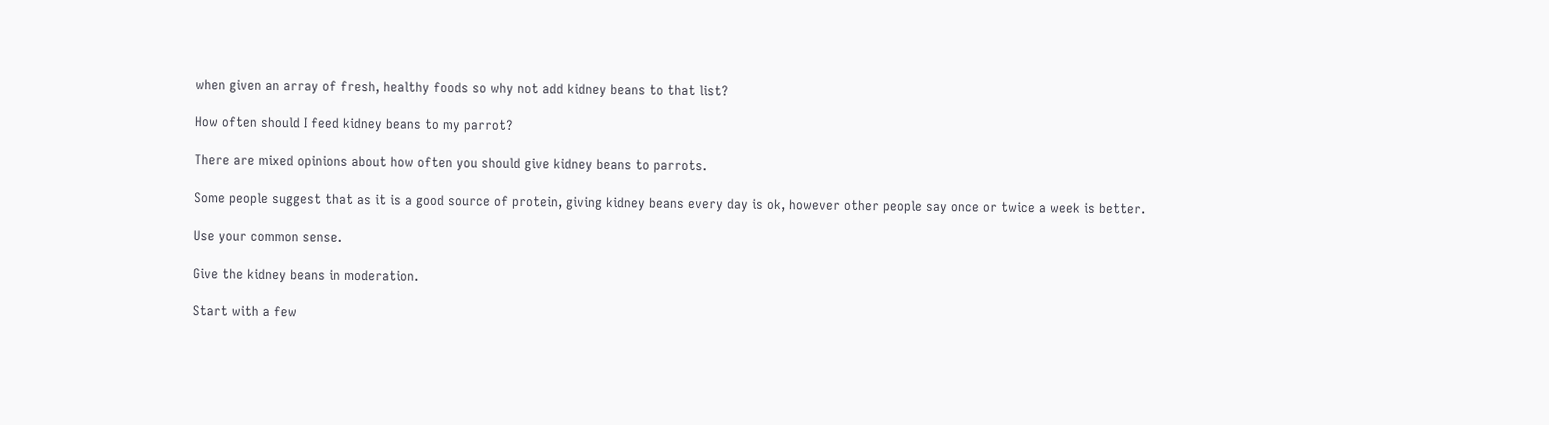when given an array of fresh, healthy foods so why not add kidney beans to that list?

How often should I feed kidney beans to my parrot?

There are mixed opinions about how often you should give kidney beans to parrots.

Some people suggest that as it is a good source of protein, giving kidney beans every day is ok, however other people say once or twice a week is better.

Use your common sense.

Give the kidney beans in moderation.

Start with a few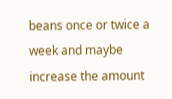beans once or twice a week and maybe increase the amount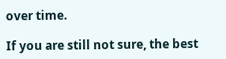over time.

If you are still not sure, the best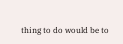thing to do would be to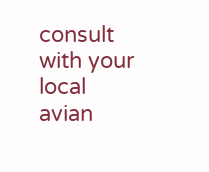consult with your local avian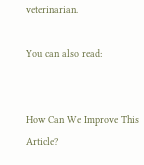veterinarian.

You can also read:


How Can We Improve This Article?